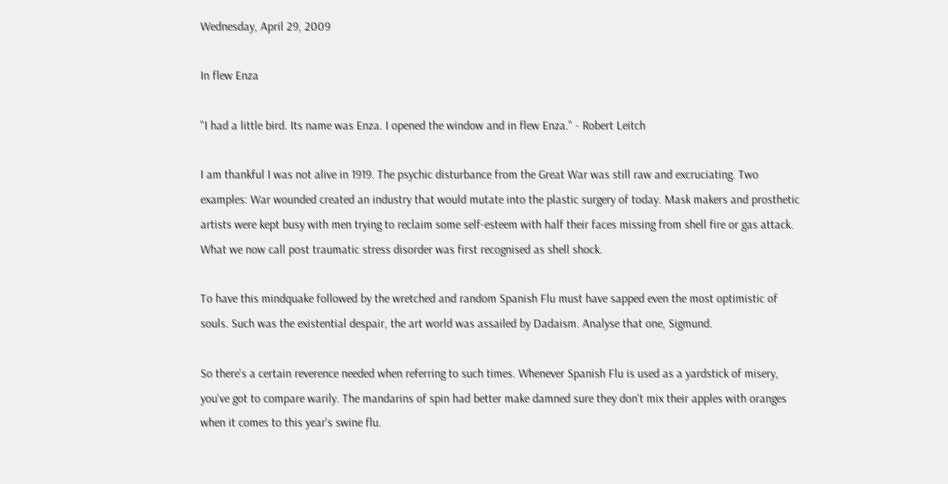Wednesday, April 29, 2009

In flew Enza

"I had a little bird. Its name was Enza. I opened the window and in flew Enza." - Robert Leitch

I am thankful I was not alive in 1919. The psychic disturbance from the Great War was still raw and excruciating. Two examples: War wounded created an industry that would mutate into the plastic surgery of today. Mask makers and prosthetic artists were kept busy with men trying to reclaim some self-esteem with half their faces missing from shell fire or gas attack. What we now call post traumatic stress disorder was first recognised as shell shock.

To have this mindquake followed by the wretched and random Spanish Flu must have sapped even the most optimistic of souls. Such was the existential despair, the art world was assailed by Dadaism. Analyse that one, Sigmund.

So there's a certain reverence needed when referring to such times. Whenever Spanish Flu is used as a yardstick of misery, you've got to compare warily. The mandarins of spin had better make damned sure they don't mix their apples with oranges when it comes to this year's swine flu.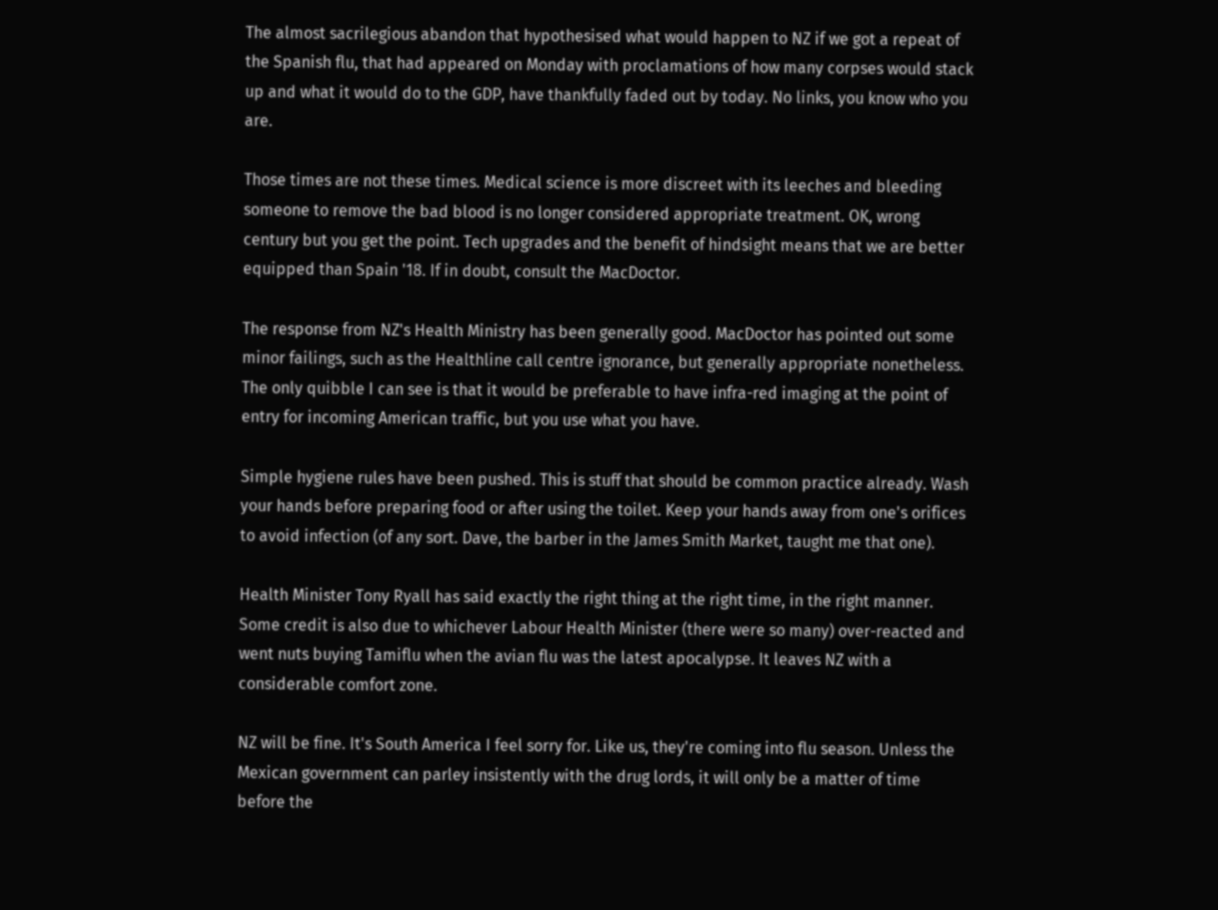The almost sacrilegious abandon that hypothesised what would happen to NZ if we got a repeat of the Spanish flu, that had appeared on Monday with proclamations of how many corpses would stack up and what it would do to the GDP, have thankfully faded out by today. No links, you know who you are.

Those times are not these times. Medical science is more discreet with its leeches and bleeding someone to remove the bad blood is no longer considered appropriate treatment. OK, wrong century but you get the point. Tech upgrades and the benefit of hindsight means that we are better equipped than Spain '18. If in doubt, consult the MacDoctor.

The response from NZ's Health Ministry has been generally good. MacDoctor has pointed out some minor failings, such as the Healthline call centre ignorance, but generally appropriate nonetheless. The only quibble I can see is that it would be preferable to have infra-red imaging at the point of entry for incoming American traffic, but you use what you have.

Simple hygiene rules have been pushed. This is stuff that should be common practice already. Wash your hands before preparing food or after using the toilet. Keep your hands away from one's orifices to avoid infection (of any sort. Dave, the barber in the James Smith Market, taught me that one).

Health Minister Tony Ryall has said exactly the right thing at the right time, in the right manner. Some credit is also due to whichever Labour Health Minister (there were so many) over-reacted and went nuts buying Tamiflu when the avian flu was the latest apocalypse. It leaves NZ with a considerable comfort zone.

NZ will be fine. It's South America I feel sorry for. Like us, they're coming into flu season. Unless the Mexican government can parley insistently with the drug lords, it will only be a matter of time before the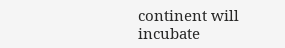continent will incubate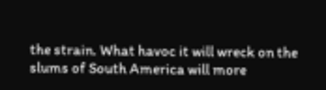the strain. What havoc it will wreck on the slums of South America will more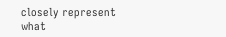closely represent what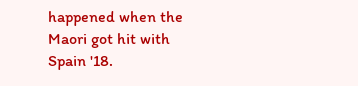happened when the Maori got hit with Spain '18.